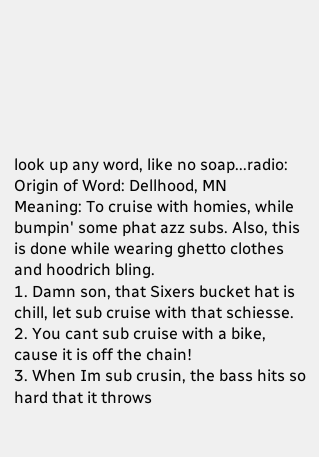look up any word, like no soap...radio:
Origin of Word: Dellhood, MN
Meaning: To cruise with homies, while bumpin' some phat azz subs. Also, this is done while wearing ghetto clothes and hoodrich bling.
1. Damn son, that Sixers bucket hat is chill, let sub cruise with that schiesse.
2. You cant sub cruise with a bike, cause it is off the chain!
3. When Im sub crusin, the bass hits so hard that it throws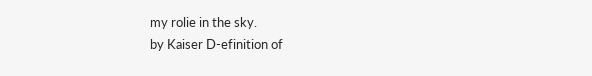my rolie in the sky.
by Kaiser D-efinition of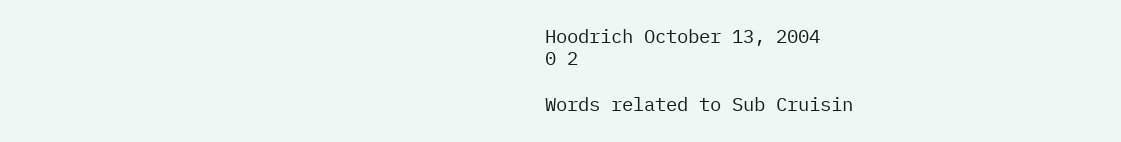Hoodrich October 13, 2004
0 2

Words related to Sub Cruisin